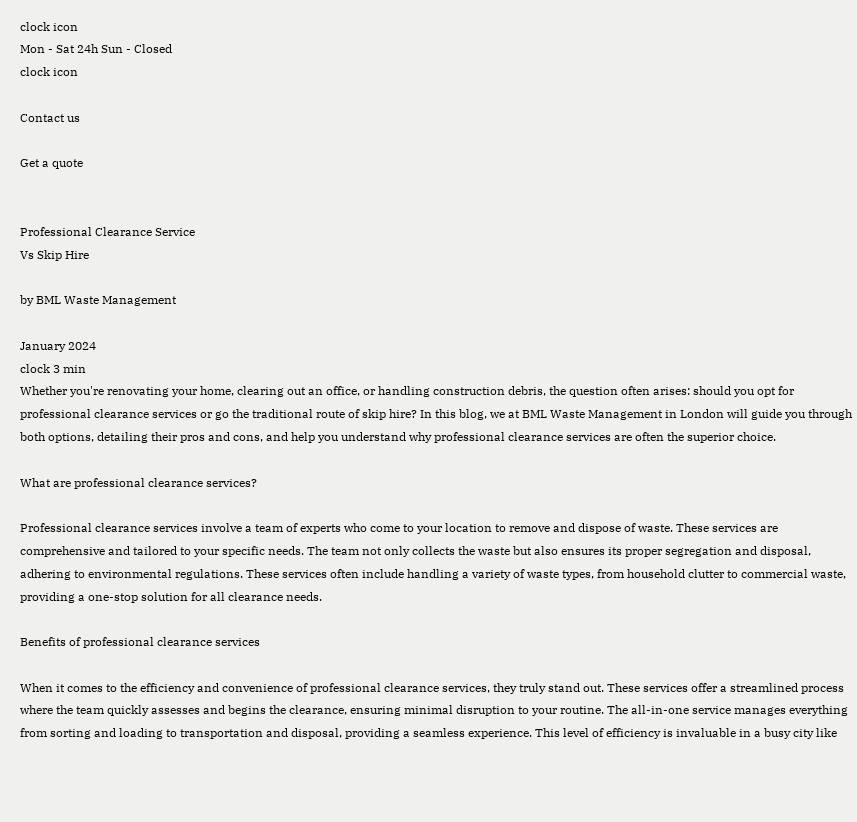clock icon
Mon - Sat 24h Sun - Closed
clock icon

Contact us

Get a quote


Professional Clearance Service
Vs Skip Hire

by BML Waste Management

January 2024
clock 3 min
Whether you're renovating your home, clearing out an office, or handling construction debris, the question often arises: should you opt for professional clearance services or go the traditional route of skip hire? In this blog, we at BML Waste Management in London will guide you through both options, detailing their pros and cons, and help you understand why professional clearance services are often the superior choice.

What are professional clearance services?

Professional clearance services involve a team of experts who come to your location to remove and dispose of waste. These services are comprehensive and tailored to your specific needs. The team not only collects the waste but also ensures its proper segregation and disposal, adhering to environmental regulations. These services often include handling a variety of waste types, from household clutter to commercial waste, providing a one-stop solution for all clearance needs.

Benefits of professional clearance services

When it comes to the efficiency and convenience of professional clearance services, they truly stand out. These services offer a streamlined process where the team quickly assesses and begins the clearance, ensuring minimal disruption to your routine. The all-in-one service manages everything from sorting and loading to transportation and disposal, providing a seamless experience. This level of efficiency is invaluable in a busy city like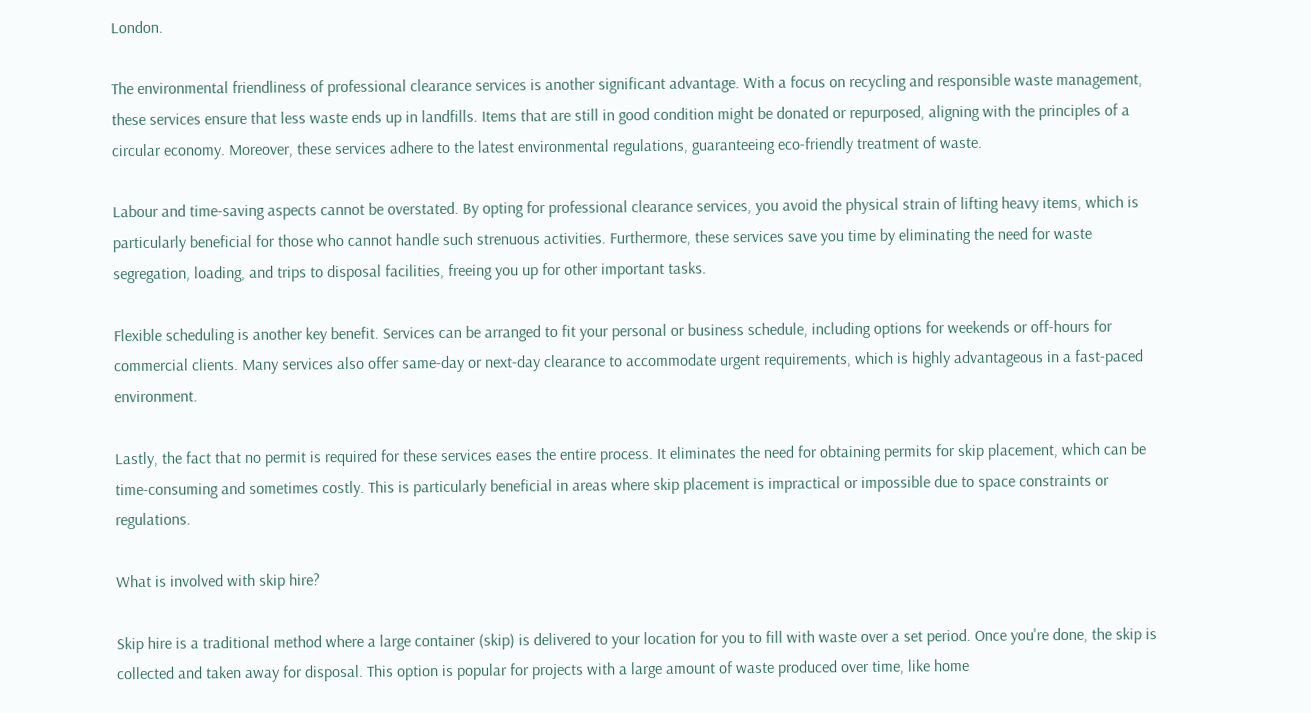London.

The environmental friendliness of professional clearance services is another significant advantage. With a focus on recycling and responsible waste management, these services ensure that less waste ends up in landfills. Items that are still in good condition might be donated or repurposed, aligning with the principles of a circular economy. Moreover, these services adhere to the latest environmental regulations, guaranteeing eco-friendly treatment of waste.

Labour and time-saving aspects cannot be overstated. By opting for professional clearance services, you avoid the physical strain of lifting heavy items, which is particularly beneficial for those who cannot handle such strenuous activities. Furthermore, these services save you time by eliminating the need for waste segregation, loading, and trips to disposal facilities, freeing you up for other important tasks.

Flexible scheduling is another key benefit. Services can be arranged to fit your personal or business schedule, including options for weekends or off-hours for commercial clients. Many services also offer same-day or next-day clearance to accommodate urgent requirements, which is highly advantageous in a fast-paced environment.

Lastly, the fact that no permit is required for these services eases the entire process. It eliminates the need for obtaining permits for skip placement, which can be time-consuming and sometimes costly. This is particularly beneficial in areas where skip placement is impractical or impossible due to space constraints or regulations.

What is involved with skip hire?

Skip hire is a traditional method where a large container (skip) is delivered to your location for you to fill with waste over a set period. Once you're done, the skip is collected and taken away for disposal. This option is popular for projects with a large amount of waste produced over time, like home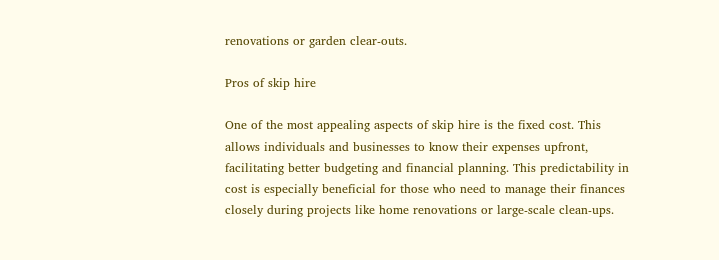renovations or garden clear-outs.

Pros of skip hire

One of the most appealing aspects of skip hire is the fixed cost. This allows individuals and businesses to know their expenses upfront, facilitating better budgeting and financial planning. This predictability in cost is especially beneficial for those who need to manage their finances closely during projects like home renovations or large-scale clean-ups.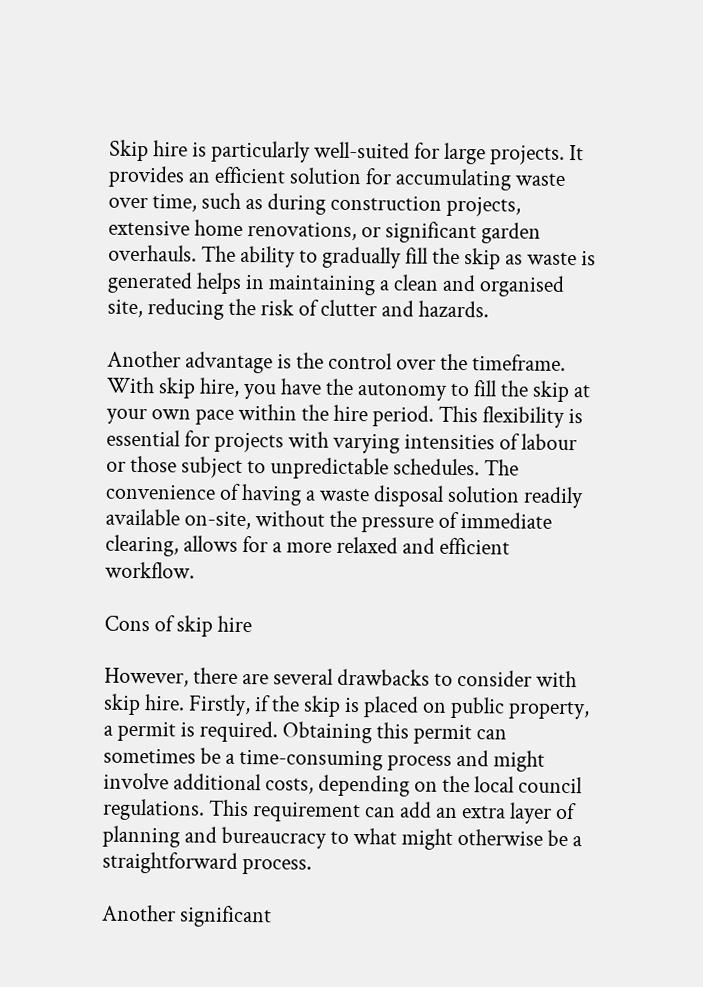Skip hire is particularly well-suited for large projects. It provides an efficient solution for accumulating waste over time, such as during construction projects, extensive home renovations, or significant garden overhauls. The ability to gradually fill the skip as waste is generated helps in maintaining a clean and organised site, reducing the risk of clutter and hazards.

Another advantage is the control over the timeframe. With skip hire, you have the autonomy to fill the skip at your own pace within the hire period. This flexibility is essential for projects with varying intensities of labour or those subject to unpredictable schedules. The convenience of having a waste disposal solution readily available on-site, without the pressure of immediate clearing, allows for a more relaxed and efficient workflow.

Cons of skip hire

However, there are several drawbacks to consider with skip hire. Firstly, if the skip is placed on public property, a permit is required. Obtaining this permit can sometimes be a time-consuming process and might involve additional costs, depending on the local council regulations. This requirement can add an extra layer of planning and bureaucracy to what might otherwise be a straightforward process.

Another significant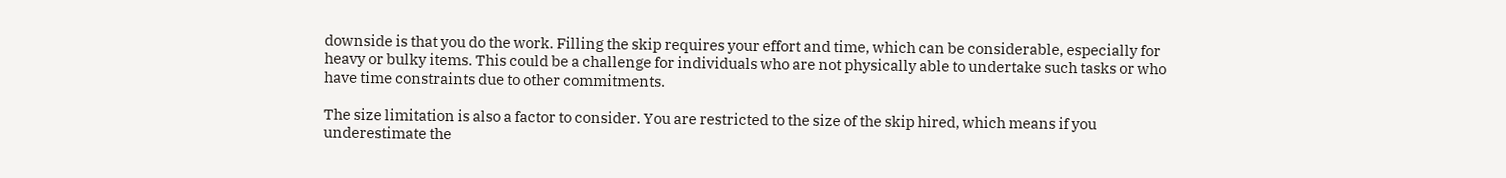downside is that you do the work. Filling the skip requires your effort and time, which can be considerable, especially for heavy or bulky items. This could be a challenge for individuals who are not physically able to undertake such tasks or who have time constraints due to other commitments.

The size limitation is also a factor to consider. You are restricted to the size of the skip hired, which means if you underestimate the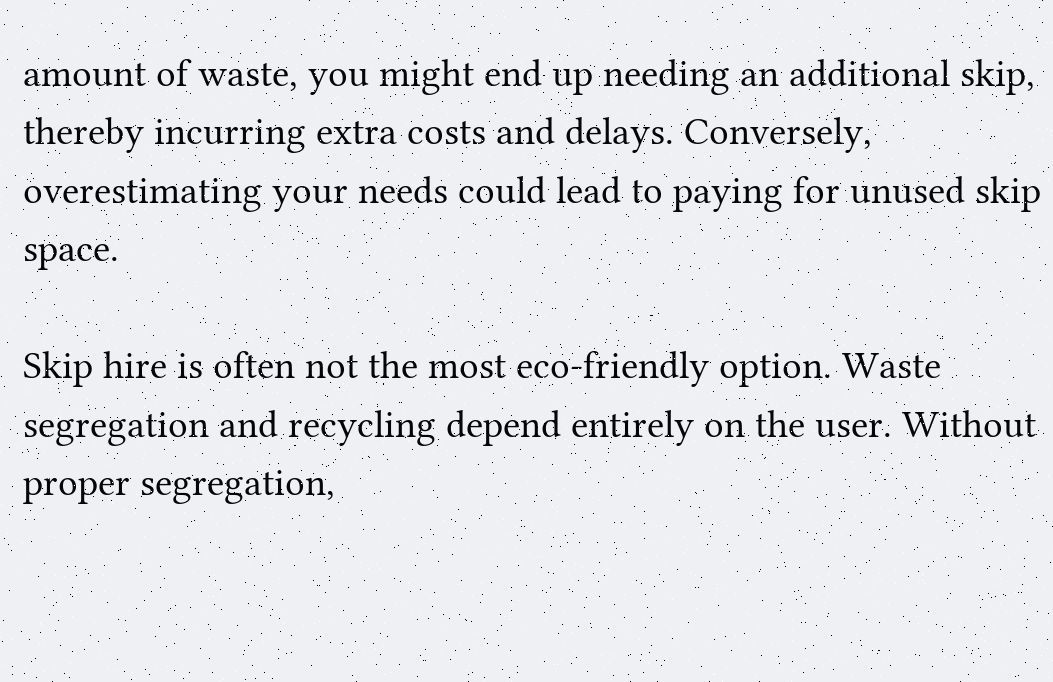amount of waste, you might end up needing an additional skip, thereby incurring extra costs and delays. Conversely, overestimating your needs could lead to paying for unused skip space.

Skip hire is often not the most eco-friendly option. Waste segregation and recycling depend entirely on the user. Without proper segregation,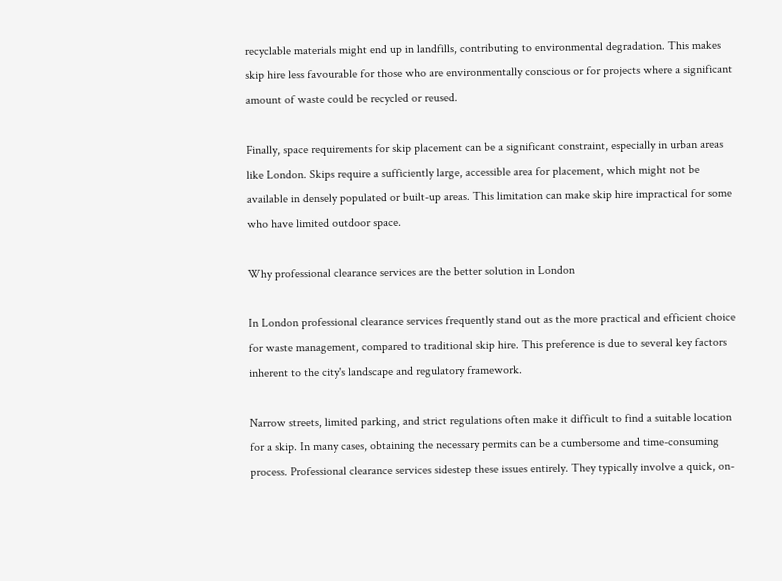recyclable materials might end up in landfills, contributing to environmental degradation. This makes skip hire less favourable for those who are environmentally conscious or for projects where a significant amount of waste could be recycled or reused.

Finally, space requirements for skip placement can be a significant constraint, especially in urban areas like London. Skips require a sufficiently large, accessible area for placement, which might not be available in densely populated or built-up areas. This limitation can make skip hire impractical for some who have limited outdoor space.

Why professional clearance services are the better solution in London

In London professional clearance services frequently stand out as the more practical and efficient choice for waste management, compared to traditional skip hire. This preference is due to several key factors inherent to the city's landscape and regulatory framework.

Narrow streets, limited parking, and strict regulations often make it difficult to find a suitable location for a skip. In many cases, obtaining the necessary permits can be a cumbersome and time-consuming process. Professional clearance services sidestep these issues entirely. They typically involve a quick, on-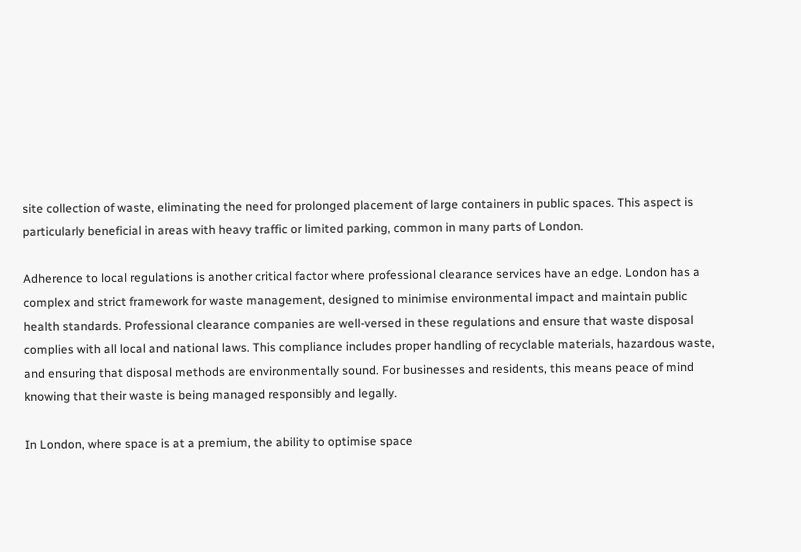site collection of waste, eliminating the need for prolonged placement of large containers in public spaces. This aspect is particularly beneficial in areas with heavy traffic or limited parking, common in many parts of London.

Adherence to local regulations is another critical factor where professional clearance services have an edge. London has a complex and strict framework for waste management, designed to minimise environmental impact and maintain public health standards. Professional clearance companies are well-versed in these regulations and ensure that waste disposal complies with all local and national laws. This compliance includes proper handling of recyclable materials, hazardous waste, and ensuring that disposal methods are environmentally sound. For businesses and residents, this means peace of mind knowing that their waste is being managed responsibly and legally.

In London, where space is at a premium, the ability to optimise space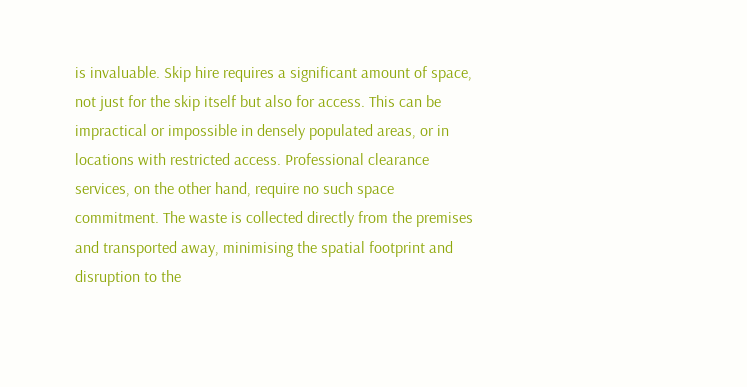is invaluable. Skip hire requires a significant amount of space, not just for the skip itself but also for access. This can be impractical or impossible in densely populated areas, or in locations with restricted access. Professional clearance services, on the other hand, require no such space commitment. The waste is collected directly from the premises and transported away, minimising the spatial footprint and disruption to the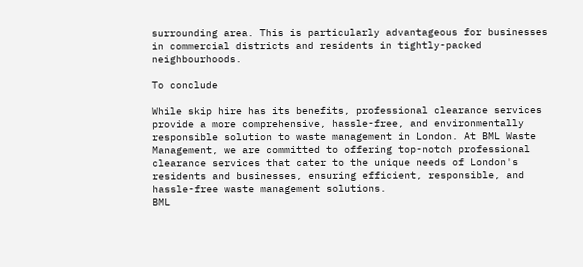surrounding area. This is particularly advantageous for businesses in commercial districts and residents in tightly-packed neighbourhoods.

To conclude

While skip hire has its benefits, professional clearance services provide a more comprehensive, hassle-free, and environmentally responsible solution to waste management in London. At BML Waste Management, we are committed to offering top-notch professional clearance services that cater to the unique needs of London's residents and businesses, ensuring efficient, responsible, and hassle-free waste management solutions.
BML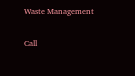Waste Management

Call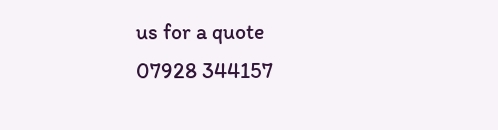us for a quote
07928 344157